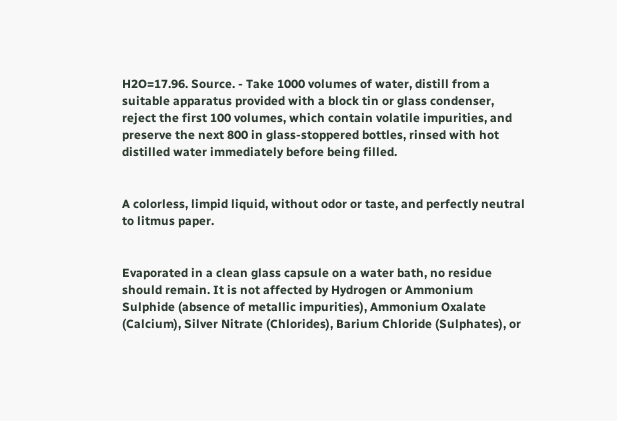H2O=17.96. Source. - Take 1000 volumes of water, distill from a suitable apparatus provided with a block tin or glass condenser, reject the first 100 volumes, which contain volatile impurities, and preserve the next 800 in glass-stoppered bottles, rinsed with hot distilled water immediately before being filled.


A colorless, limpid liquid, without odor or taste, and perfectly neutral to litmus paper.


Evaporated in a clean glass capsule on a water bath, no residue should remain. It is not affected by Hydrogen or Ammonium Sulphide (absence of metallic impurities), Ammonium Oxalate (Calcium), Silver Nitrate (Chlorides), Barium Chloride (Sulphates), or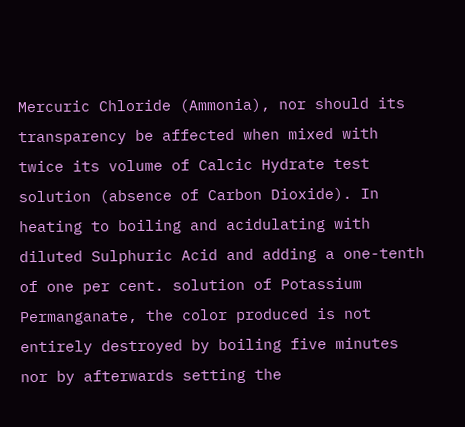Mercuric Chloride (Ammonia), nor should its transparency be affected when mixed with twice its volume of Calcic Hydrate test solution (absence of Carbon Dioxide). In heating to boiling and acidulating with diluted Sulphuric Acid and adding a one-tenth of one per cent. solution of Potassium Permanganate, the color produced is not entirely destroyed by boiling five minutes nor by afterwards setting the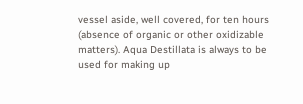vessel aside, well covered, for ten hours (absence of organic or other oxidizable matters). Aqua Destillata is always to be used for making up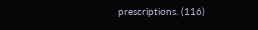prescriptions. (116)